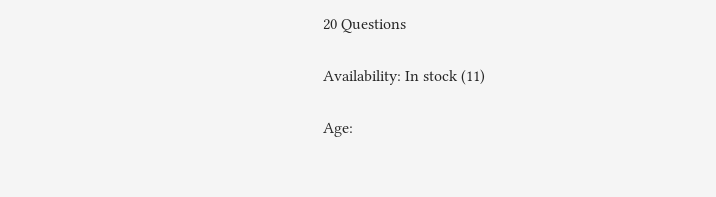20 Questions

Availability: In stock (11)

Age: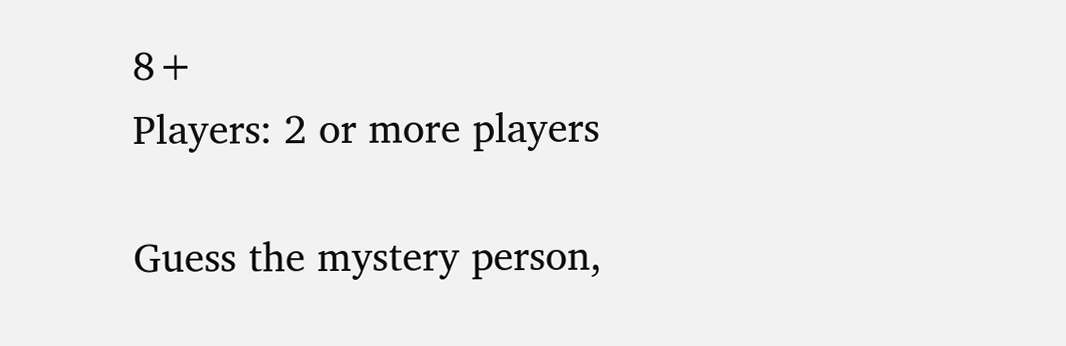8+
Players: 2 or more players

Guess the mystery person,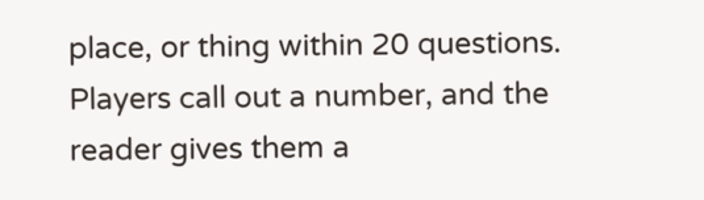place, or thing within 20 questions. Players call out a number, and the reader gives them a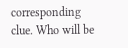corresponding clue. Who will be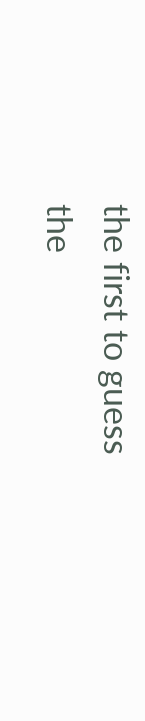the first to guess the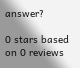answer?

0 stars based on 0 reviews